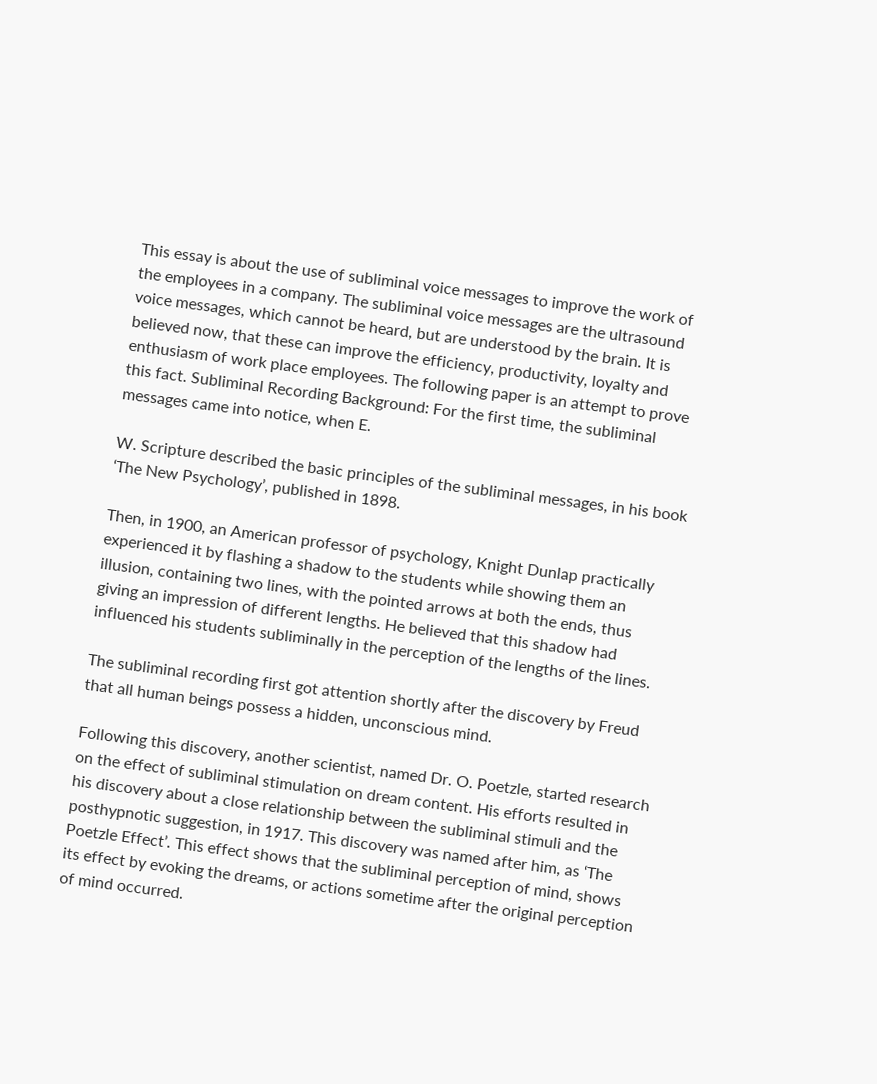This essay is about the use of subliminal voice messages to improve the work of the employees in a company. The subliminal voice messages are the ultrasound voice messages, which cannot be heard, but are understood by the brain. It is believed now, that these can improve the efficiency, productivity, loyalty and enthusiasm of work place employees. The following paper is an attempt to prove this fact. Subliminal Recording Background: For the first time, the subliminal messages came into notice, when E.

W. Scripture described the basic principles of the subliminal messages, in his book ‘The New Psychology’, published in 1898.

Then, in 1900, an American professor of psychology, Knight Dunlap practically experienced it by flashing a shadow to the students while showing them an illusion, containing two lines, with the pointed arrows at both the ends, thus giving an impression of different lengths. He believed that this shadow had influenced his students subliminally in the perception of the lengths of the lines.

The subliminal recording first got attention shortly after the discovery by Freud that all human beings possess a hidden, unconscious mind.

Following this discovery, another scientist, named Dr. O. Poetzle, started research on the effect of subliminal stimulation on dream content. His efforts resulted in his discovery about a close relationship between the subliminal stimuli and the posthypnotic suggestion, in 1917. This discovery was named after him, as ‘The Poetzle Effect’. This effect shows that the subliminal perception of mind, shows its effect by evoking the dreams, or actions sometime after the original perception of mind occurred.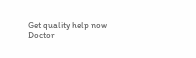Get quality help now
Doctor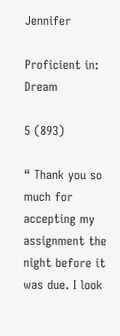Jennifer

Proficient in: Dream

5 (893)

“ Thank you so much for accepting my assignment the night before it was due. I look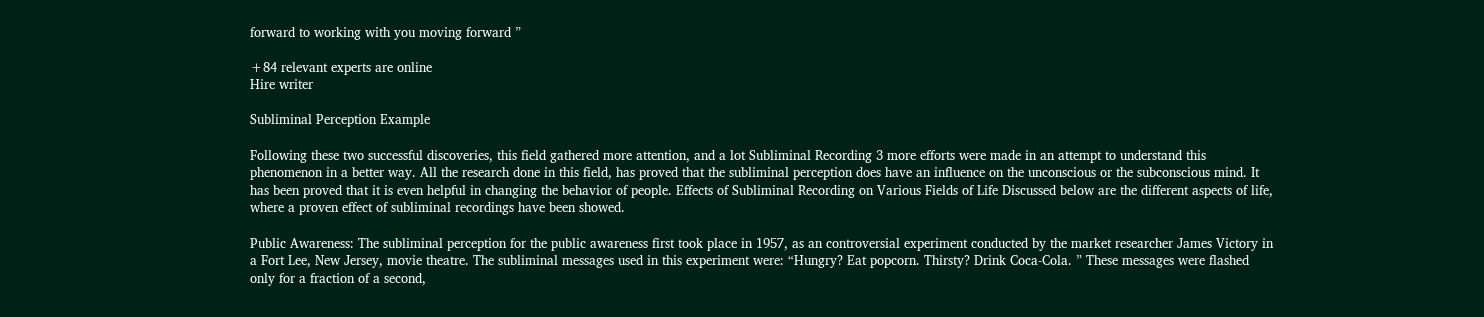forward to working with you moving forward ”

+84 relevant experts are online
Hire writer

Subliminal Perception Example

Following these two successful discoveries, this field gathered more attention, and a lot Subliminal Recording 3 more efforts were made in an attempt to understand this phenomenon in a better way. All the research done in this field, has proved that the subliminal perception does have an influence on the unconscious or the subconscious mind. It has been proved that it is even helpful in changing the behavior of people. Effects of Subliminal Recording on Various Fields of Life Discussed below are the different aspects of life, where a proven effect of subliminal recordings have been showed.

Public Awareness: The subliminal perception for the public awareness first took place in 1957, as an controversial experiment conducted by the market researcher James Victory in a Fort Lee, New Jersey, movie theatre. The subliminal messages used in this experiment were: “Hungry? Eat popcorn. Thirsty? Drink Coca-Cola. ” These messages were flashed only for a fraction of a second,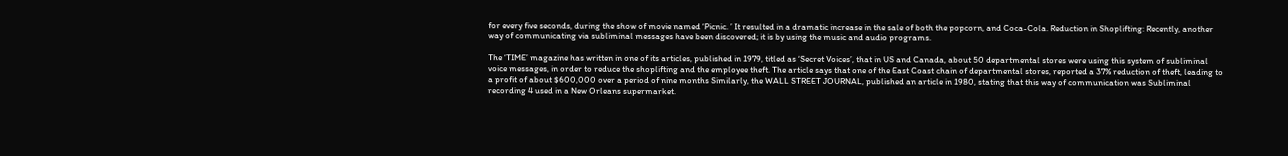for every five seconds, during the show of movie named ‘Picnic. ’ It resulted in a dramatic increase in the sale of both the popcorn, and Coca-Cola. Reduction in Shoplifting: Recently, another way of communicating via subliminal messages have been discovered; it is by using the music and audio programs.

The ‘TIME’ magazine has written in one of its articles, published in 1979, titled as ‘Secret Voices’, that in US and Canada, about 50 departmental stores were using this system of subliminal voice messages, in order to reduce the shoplifting and the employee theft. The article says that one of the East Coast chain of departmental stores, reported a 37% reduction of theft, leading to a profit of about $600,000 over a period of nine months Similarly, the WALL STREET JOURNAL, published an article in 1980, stating that this way of communication was Subliminal recording 4 used in a New Orleans supermarket.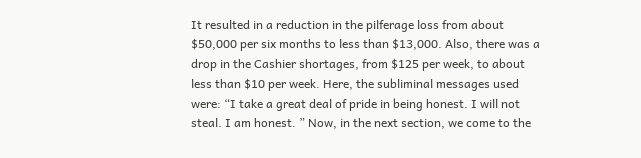It resulted in a reduction in the pilferage loss from about $50,000 per six months to less than $13,000. Also, there was a drop in the Cashier shortages, from $125 per week, to about less than $10 per week. Here, the subliminal messages used were: “I take a great deal of pride in being honest. I will not steal. I am honest. ” Now, in the next section, we come to the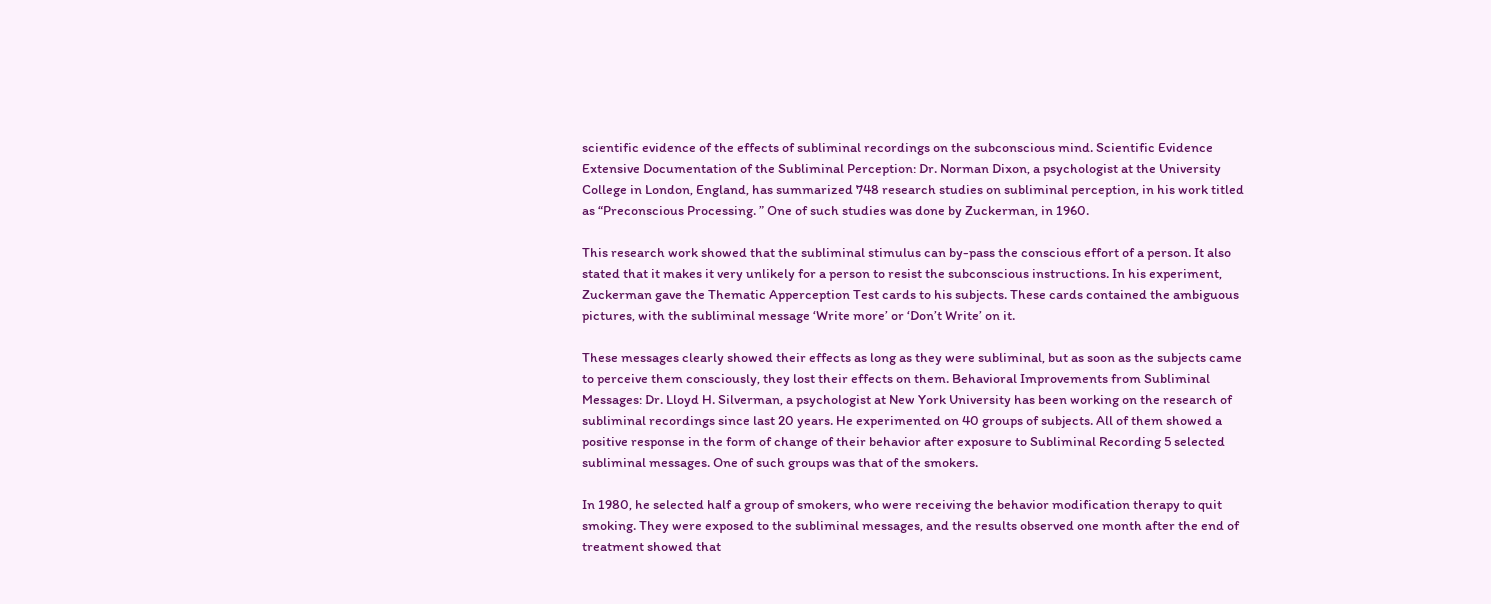scientific evidence of the effects of subliminal recordings on the subconscious mind. Scientific Evidence Extensive Documentation of the Subliminal Perception: Dr. Norman Dixon, a psychologist at the University College in London, England, has summarized 748 research studies on subliminal perception, in his work titled as “Preconscious Processing. ” One of such studies was done by Zuckerman, in 1960.

This research work showed that the subliminal stimulus can by-pass the conscious effort of a person. It also stated that it makes it very unlikely for a person to resist the subconscious instructions. In his experiment, Zuckerman gave the Thematic Apperception Test cards to his subjects. These cards contained the ambiguous pictures, with the subliminal message ‘Write more’ or ‘Don’t Write’ on it.

These messages clearly showed their effects as long as they were subliminal, but as soon as the subjects came to perceive them consciously, they lost their effects on them. Behavioral Improvements from Subliminal Messages: Dr. Lloyd H. Silverman, a psychologist at New York University has been working on the research of subliminal recordings since last 20 years. He experimented on 40 groups of subjects. All of them showed a positive response in the form of change of their behavior after exposure to Subliminal Recording 5 selected subliminal messages. One of such groups was that of the smokers.

In 1980, he selected half a group of smokers, who were receiving the behavior modification therapy to quit smoking. They were exposed to the subliminal messages, and the results observed one month after the end of treatment showed that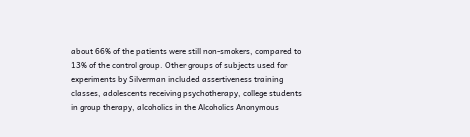about 66% of the patients were still non-smokers, compared to 13% of the control group. Other groups of subjects used for experiments by Silverman included assertiveness training classes, adolescents receiving psychotherapy, college students in group therapy, alcoholics in the Alcoholics Anonymous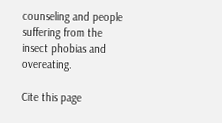counseling and people suffering from the insect phobias and overeating.

Cite this page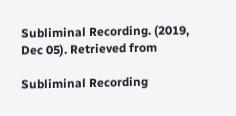Subliminal Recording. (2019, Dec 05). Retrieved from

Subliminal Recording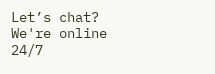Let’s chat?  We're online 24/7